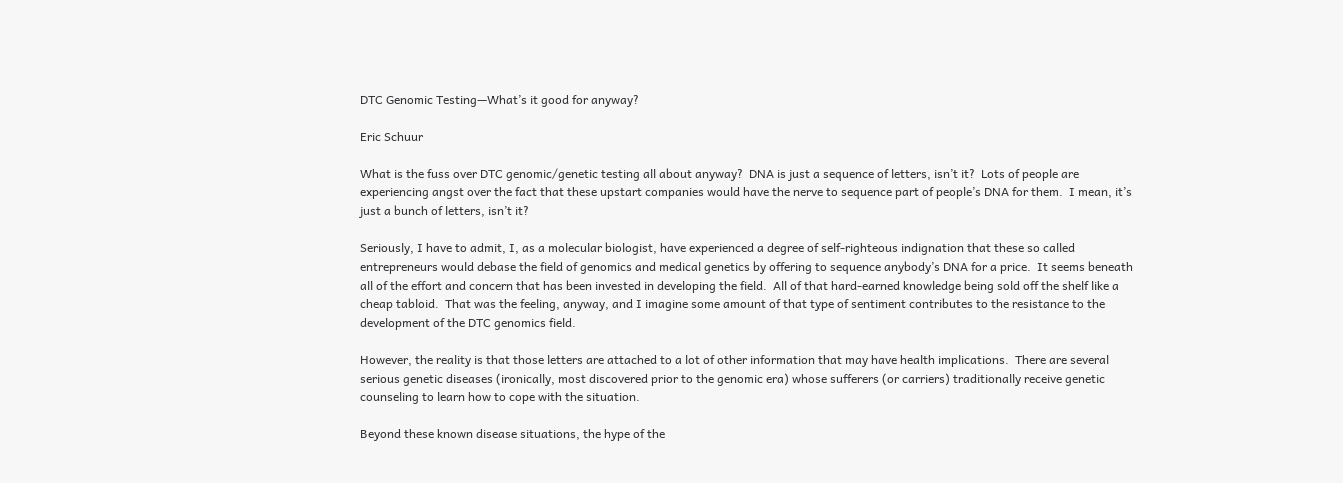DTC Genomic Testing—What’s it good for anyway?

Eric Schuur

What is the fuss over DTC genomic/genetic testing all about anyway?  DNA is just a sequence of letters, isn’t it?  Lots of people are experiencing angst over the fact that these upstart companies would have the nerve to sequence part of people’s DNA for them.  I mean, it’s just a bunch of letters, isn’t it?

Seriously, I have to admit, I, as a molecular biologist, have experienced a degree of self-righteous indignation that these so called entrepreneurs would debase the field of genomics and medical genetics by offering to sequence anybody’s DNA for a price.  It seems beneath all of the effort and concern that has been invested in developing the field.  All of that hard-earned knowledge being sold off the shelf like a cheap tabloid.  That was the feeling, anyway, and I imagine some amount of that type of sentiment contributes to the resistance to the development of the DTC genomics field.

However, the reality is that those letters are attached to a lot of other information that may have health implications.  There are several serious genetic diseases (ironically, most discovered prior to the genomic era) whose sufferers (or carriers) traditionally receive genetic counseling to learn how to cope with the situation.

Beyond these known disease situations, the hype of the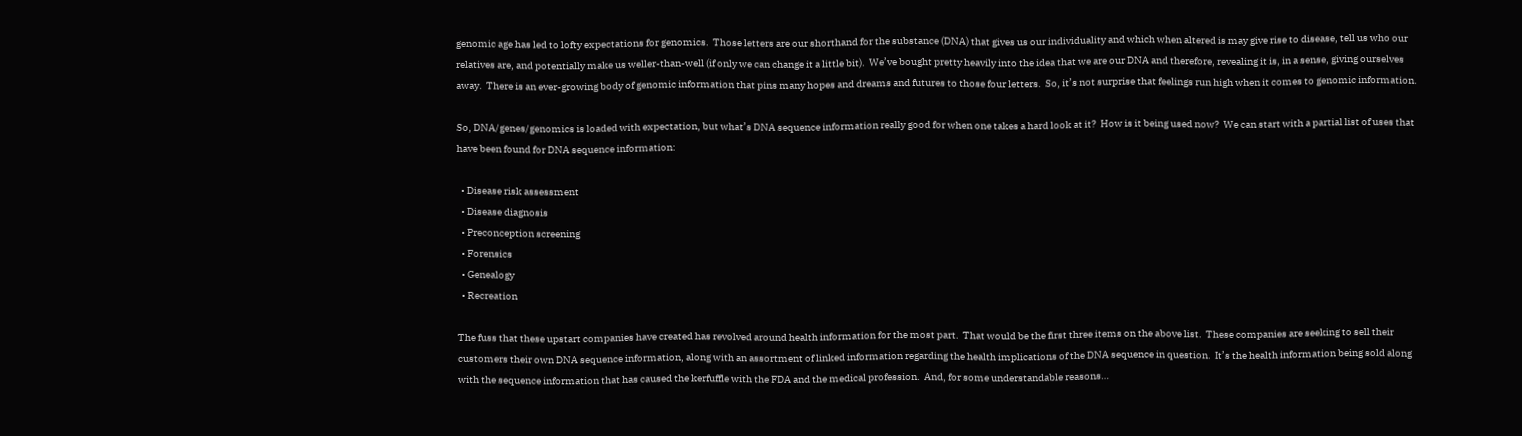genomic age has led to lofty expectations for genomics.  Those letters are our shorthand for the substance (DNA) that gives us our individuality and which when altered is may give rise to disease, tell us who our relatives are, and potentially make us weller-than-well (if only we can change it a little bit).  We’ve bought pretty heavily into the idea that we are our DNA and therefore, revealing it is, in a sense, giving ourselves away.  There is an ever-growing body of genomic information that pins many hopes and dreams and futures to those four letters.  So, it’s not surprise that feelings run high when it comes to genomic information.

So, DNA/genes/genomics is loaded with expectation, but what’s DNA sequence information really good for when one takes a hard look at it?  How is it being used now?  We can start with a partial list of uses that have been found for DNA sequence information:

  • Disease risk assessment
  • Disease diagnosis
  • Preconception screening
  • Forensics
  • Genealogy
  • Recreation

The fuss that these upstart companies have created has revolved around health information for the most part.  That would be the first three items on the above list.  These companies are seeking to sell their customers their own DNA sequence information, along with an assortment of linked information regarding the health implications of the DNA sequence in question.  It’s the health information being sold along with the sequence information that has caused the kerfuffle with the FDA and the medical profession.  And, for some understandable reasons…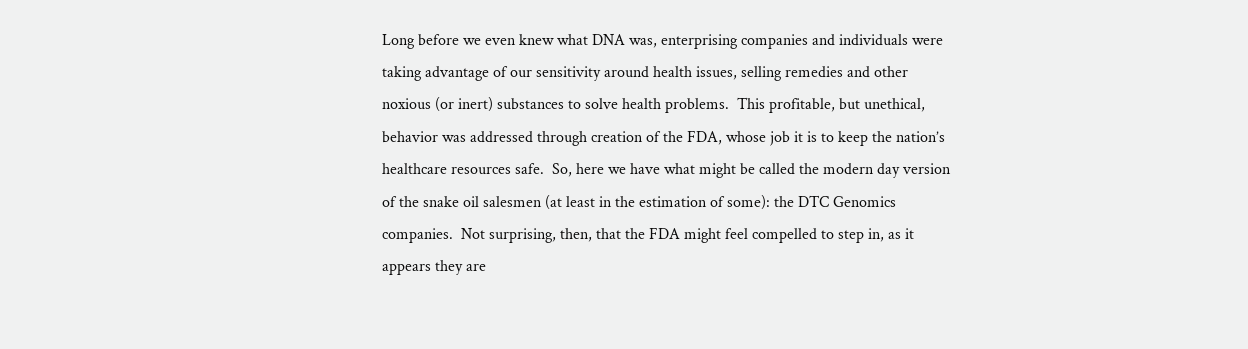Long before we even knew what DNA was, enterprising companies and individuals were taking advantage of our sensitivity around health issues, selling remedies and other noxious (or inert) substances to solve health problems.  This profitable, but unethical, behavior was addressed through creation of the FDA, whose job it is to keep the nation’s healthcare resources safe.  So, here we have what might be called the modern day version of the snake oil salesmen (at least in the estimation of some): the DTC Genomics companies.  Not surprising, then, that the FDA might feel compelled to step in, as it appears they are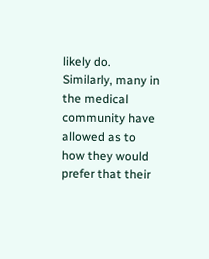likely do.  Similarly, many in the medical community have allowed as to how they would prefer that their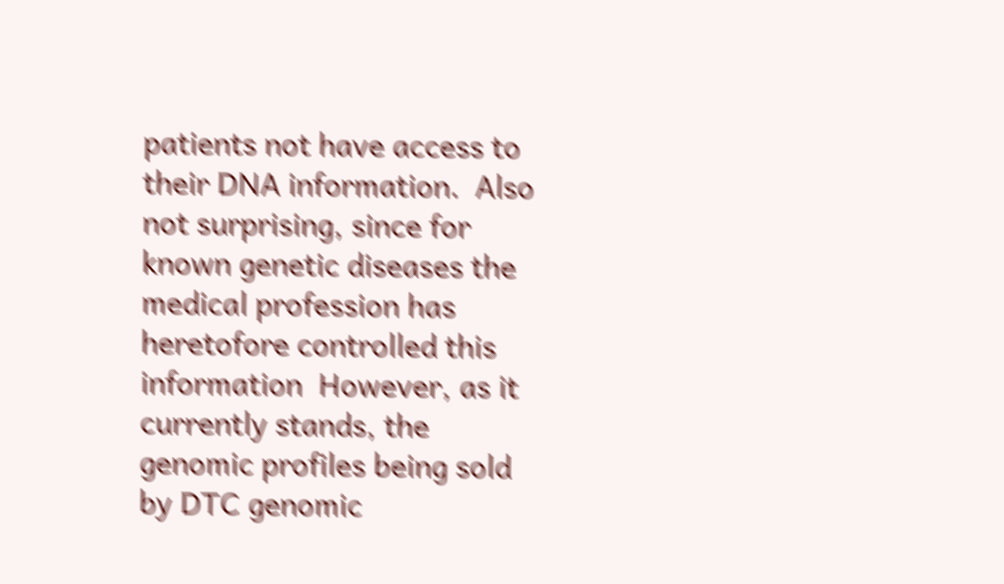patients not have access to their DNA information.  Also not surprising, since for known genetic diseases the medical profession has heretofore controlled this information  However, as it currently stands, the genomic profiles being sold by DTC genomic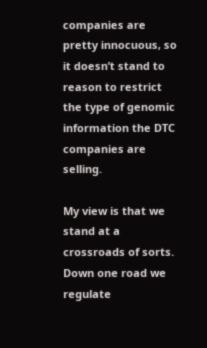companies are pretty innocuous, so it doesn’t stand to reason to restrict the type of genomic information the DTC companies are selling.

My view is that we stand at a crossroads of sorts.  Down one road we regulate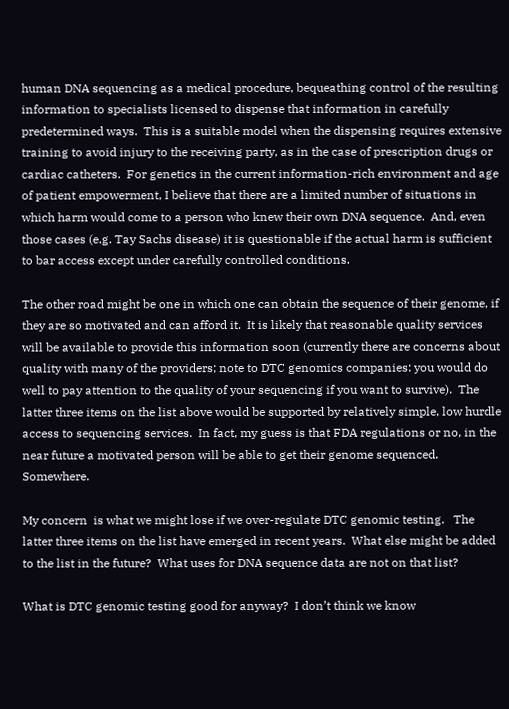human DNA sequencing as a medical procedure, bequeathing control of the resulting information to specialists licensed to dispense that information in carefully predetermined ways.  This is a suitable model when the dispensing requires extensive training to avoid injury to the receiving party, as in the case of prescription drugs or cardiac catheters.  For genetics in the current information-rich environment and age of patient empowerment, I believe that there are a limited number of situations in which harm would come to a person who knew their own DNA sequence.  And, even those cases (e.g. Tay Sachs disease) it is questionable if the actual harm is sufficient to bar access except under carefully controlled conditions.

The other road might be one in which one can obtain the sequence of their genome, if they are so motivated and can afford it.  It is likely that reasonable quality services will be available to provide this information soon (currently there are concerns about quality with many of the providers; note to DTC genomics companies: you would do well to pay attention to the quality of your sequencing if you want to survive).  The latter three items on the list above would be supported by relatively simple, low hurdle access to sequencing services.  In fact, my guess is that FDA regulations or no, in the near future a motivated person will be able to get their genome sequenced.  Somewhere.

My concern  is what we might lose if we over-regulate DTC genomic testing.   The latter three items on the list have emerged in recent years.  What else might be added to the list in the future?  What uses for DNA sequence data are not on that list?

What is DTC genomic testing good for anyway?  I don’t think we know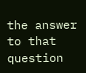the answer to that question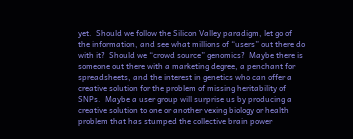yet.  Should we follow the Silicon Valley paradigm, let go of the information, and see what millions of “users” out there do with it?  Should we “crowd source” genomics?  Maybe there is someone out there with a marketing degree, a penchant for spreadsheets, and the interest in genetics who can offer a creative solution for the problem of missing heritability of SNPs.  Maybe a user group will surprise us by producing a creative solution to one or another vexing biology or health problem that has stumped the collective brain power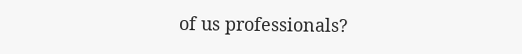of us professionals?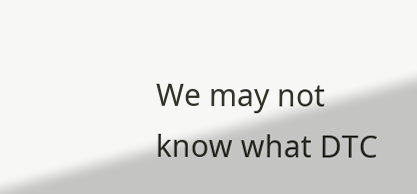We may not know what DTC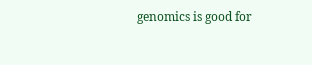genomics is good for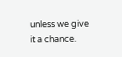unless we give it a chance.